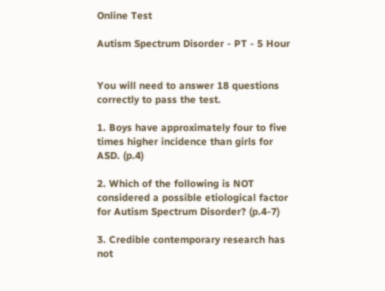Online Test

Autism Spectrum Disorder - PT - 5 Hour


You will need to answer 18 questions correctly to pass the test.

1. Boys have approximately four to five times higher incidence than girls for ASD. (p.4)

2. Which of the following is NOT considered a possible etiological factor for Autism Spectrum Disorder? (p.4-7)

3. Credible contemporary research has not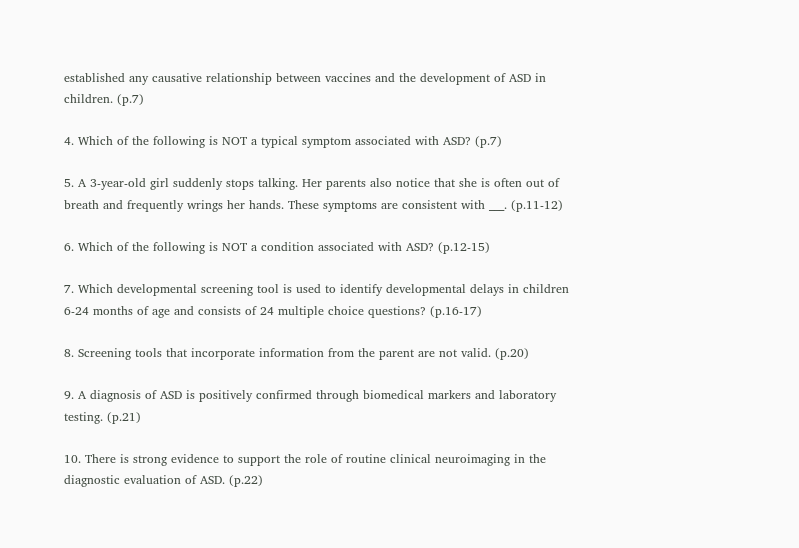established any causative relationship between vaccines and the development of ASD in children. (p.7)

4. Which of the following is NOT a typical symptom associated with ASD? (p.7)

5. A 3-year-old girl suddenly stops talking. Her parents also notice that she is often out of breath and frequently wrings her hands. These symptoms are consistent with ___. (p.11-12)

6. Which of the following is NOT a condition associated with ASD? (p.12-15)

7. Which developmental screening tool is used to identify developmental delays in children 6-24 months of age and consists of 24 multiple choice questions? (p.16-17)

8. Screening tools that incorporate information from the parent are not valid. (p.20)

9. A diagnosis of ASD is positively confirmed through biomedical markers and laboratory testing. (p.21)

10. There is strong evidence to support the role of routine clinical neuroimaging in the diagnostic evaluation of ASD. (p.22)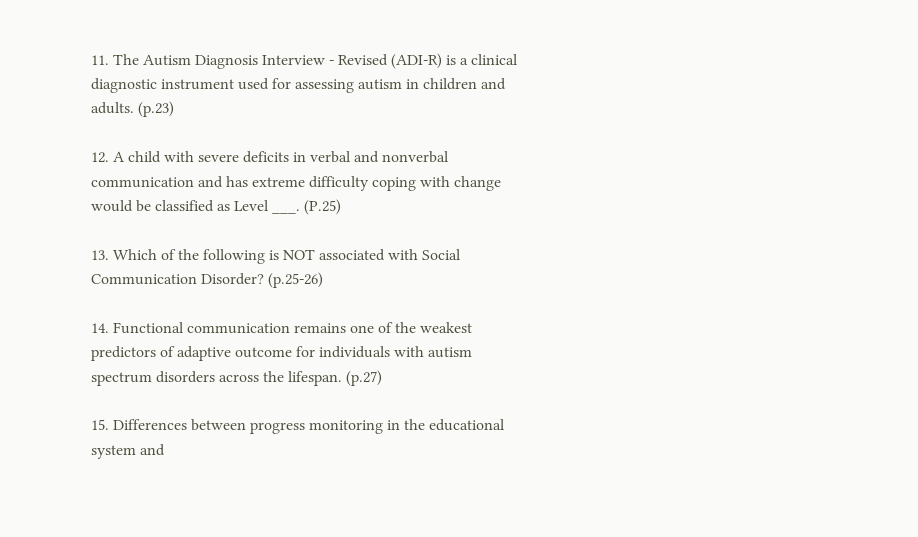11. The Autism Diagnosis Interview - Revised (ADI-R) is a clinical diagnostic instrument used for assessing autism in children and adults. (p.23)

12. A child with severe deficits in verbal and nonverbal communication and has extreme difficulty coping with change would be classified as Level ___. (P.25)

13. Which of the following is NOT associated with Social Communication Disorder? (p.25-26)

14. Functional communication remains one of the weakest predictors of adaptive outcome for individuals with autism spectrum disorders across the lifespan. (p.27)

15. Differences between progress monitoring in the educational system and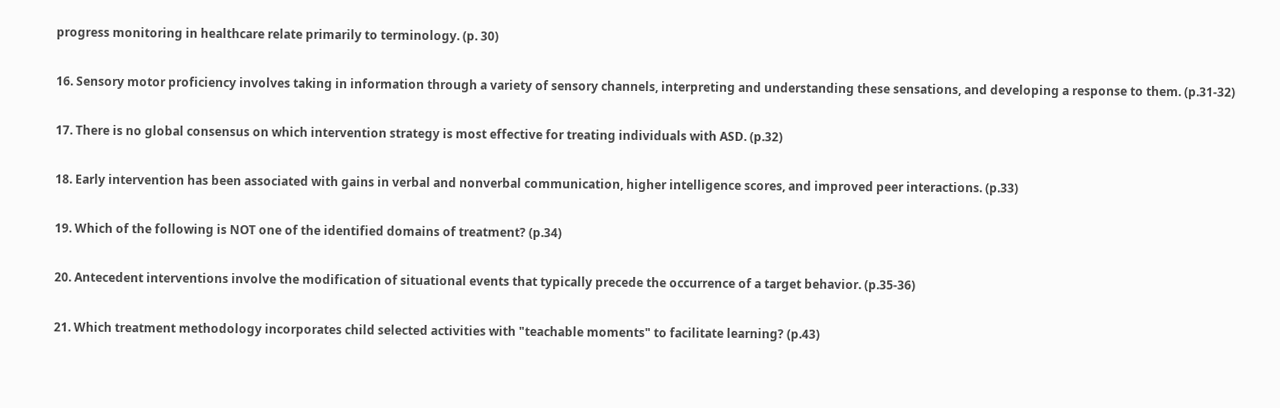progress monitoring in healthcare relate primarily to terminology. (p. 30)

16. Sensory motor proficiency involves taking in information through a variety of sensory channels, interpreting and understanding these sensations, and developing a response to them. (p.31-32)

17. There is no global consensus on which intervention strategy is most effective for treating individuals with ASD. (p.32)

18. Early intervention has been associated with gains in verbal and nonverbal communication, higher intelligence scores, and improved peer interactions. (p.33)

19. Which of the following is NOT one of the identified domains of treatment? (p.34)

20. Antecedent interventions involve the modification of situational events that typically precede the occurrence of a target behavior. (p.35-36)

21. Which treatment methodology incorporates child selected activities with "teachable moments" to facilitate learning? (p.43)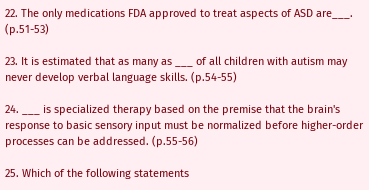22. The only medications FDA approved to treat aspects of ASD are___. (p.51-53)

23. It is estimated that as many as ___ of all children with autism may never develop verbal language skills. (p.54-55)

24. ___ is specialized therapy based on the premise that the brain's response to basic sensory input must be normalized before higher-order processes can be addressed. (p.55-56)

25. Which of the following statements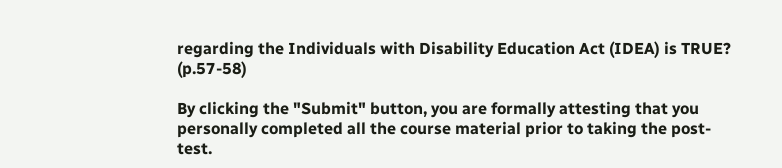regarding the Individuals with Disability Education Act (IDEA) is TRUE? (p.57-58)

By clicking the "Submit" button, you are formally attesting that you personally completed all the course material prior to taking the post-test.